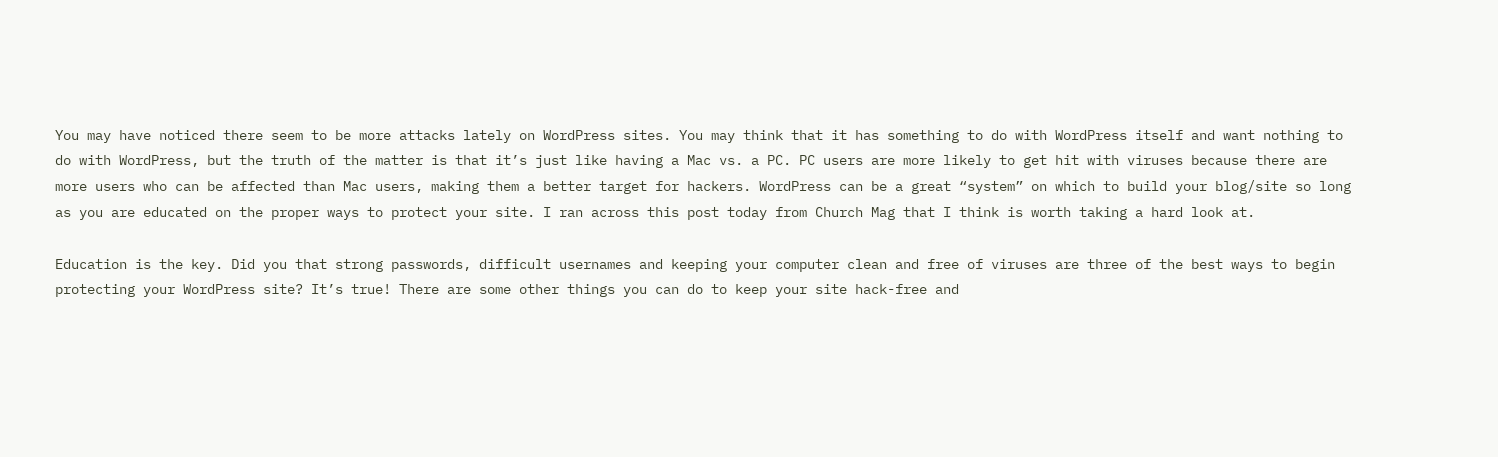You may have noticed there seem to be more attacks lately on WordPress sites. You may think that it has something to do with WordPress itself and want nothing to do with WordPress, but the truth of the matter is that it’s just like having a Mac vs. a PC. PC users are more likely to get hit with viruses because there are more users who can be affected than Mac users, making them a better target for hackers. WordPress can be a great “system” on which to build your blog/site so long as you are educated on the proper ways to protect your site. I ran across this post today from Church Mag that I think is worth taking a hard look at.

Education is the key. Did you that strong passwords, difficult usernames and keeping your computer clean and free of viruses are three of the best ways to begin protecting your WordPress site? It’s true! There are some other things you can do to keep your site hack-free and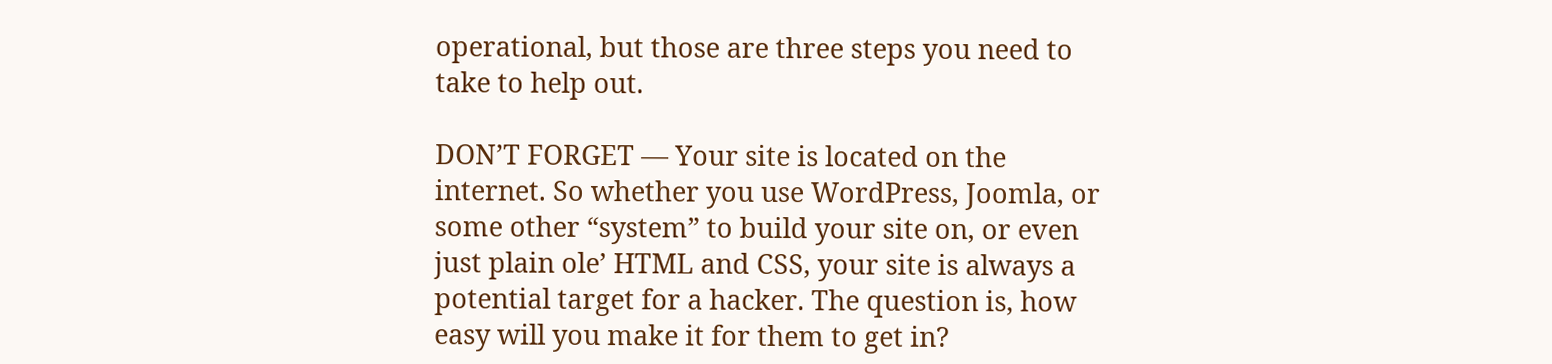operational, but those are three steps you need to take to help out.

DON’T FORGET — Your site is located on the internet. So whether you use WordPress, Joomla, or some other “system” to build your site on, or even just plain ole’ HTML and CSS, your site is always a potential target for a hacker. The question is, how easy will you make it for them to get in?